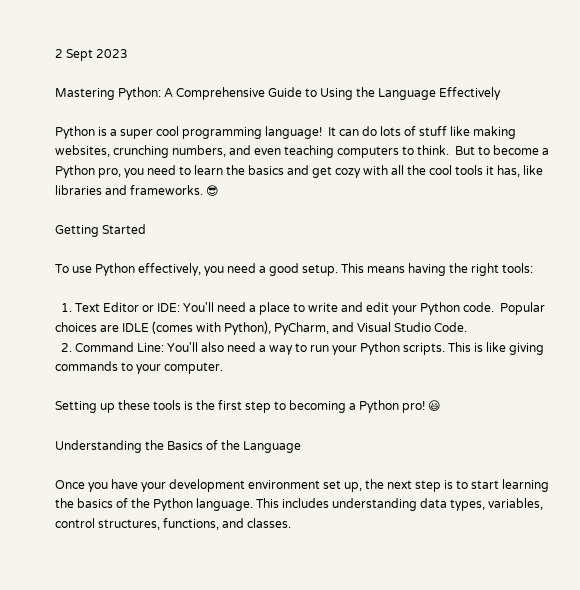2 Sept 2023

Mastering Python: A Comprehensive Guide to Using the Language Effectively

Python is a super cool programming language!  It can do lots of stuff like making websites, crunching numbers, and even teaching computers to think.  But to become a Python pro, you need to learn the basics and get cozy with all the cool tools it has, like libraries and frameworks. 😎

Getting Started

To use Python effectively, you need a good setup. This means having the right tools:

  1. Text Editor or IDE: You'll need a place to write and edit your Python code.  Popular choices are IDLE (comes with Python), PyCharm, and Visual Studio Code.
  2. Command Line: You'll also need a way to run your Python scripts. This is like giving commands to your computer.

Setting up these tools is the first step to becoming a Python pro! 😃

Understanding the Basics of the Language

Once you have your development environment set up, the next step is to start learning the basics of the Python language. This includes understanding data types, variables, control structures, functions, and classes.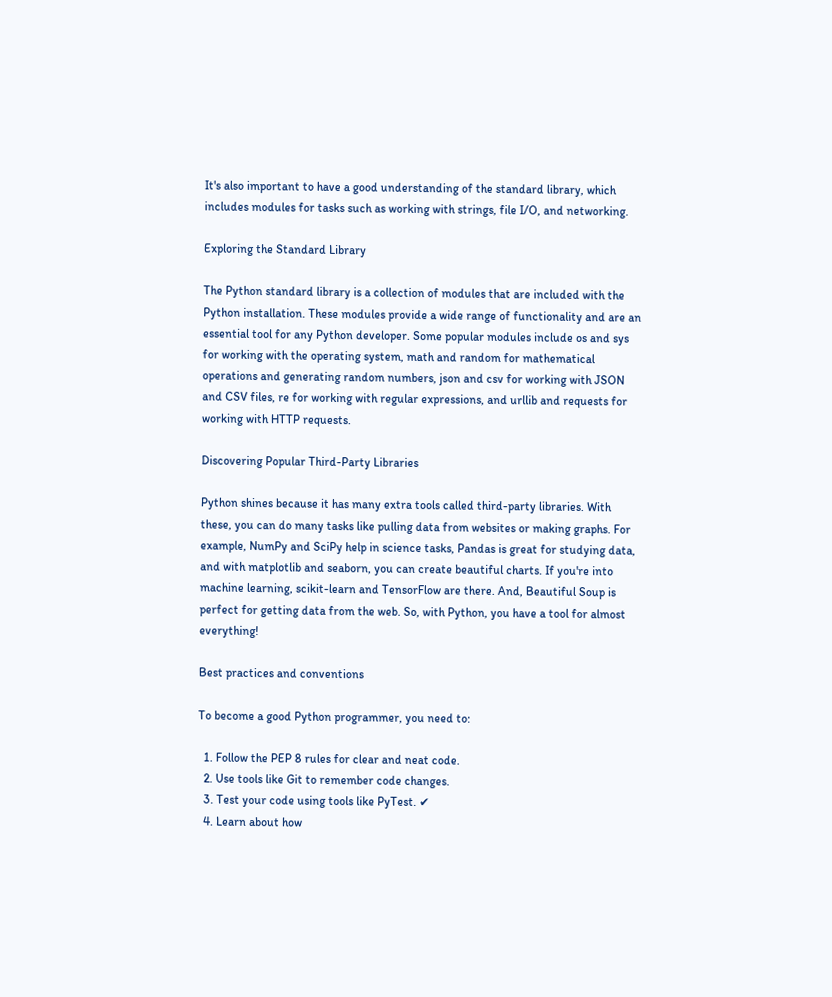It's also important to have a good understanding of the standard library, which includes modules for tasks such as working with strings, file I/O, and networking.

Exploring the Standard Library

The Python standard library is a collection of modules that are included with the Python installation. These modules provide a wide range of functionality and are an essential tool for any Python developer. Some popular modules include os and sys for working with the operating system, math and random for mathematical operations and generating random numbers, json and csv for working with JSON and CSV files, re for working with regular expressions, and urllib and requests for working with HTTP requests.

Discovering Popular Third-Party Libraries

Python shines because it has many extra tools called third-party libraries. With these, you can do many tasks like pulling data from websites or making graphs. For example, NumPy and SciPy help in science tasks, Pandas is great for studying data, and with matplotlib and seaborn, you can create beautiful charts. If you're into machine learning, scikit-learn and TensorFlow are there. And, Beautiful Soup is perfect for getting data from the web. So, with Python, you have a tool for almost everything!

Best practices and conventions

To become a good Python programmer, you need to:

  1. Follow the PEP 8 rules for clear and neat code.
  2. Use tools like Git to remember code changes.
  3. Test your code using tools like PyTest. ✔
  4. Learn about how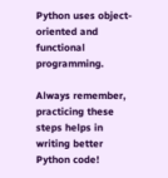Python uses object-oriented and functional programming.

Always remember, practicing these steps helps in writing better Python code!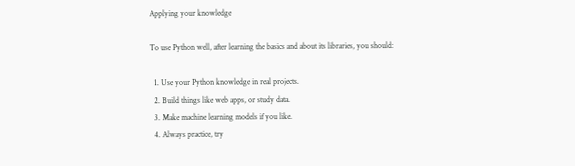Applying your knowledge

To use Python well, after learning the basics and about its libraries, you should:

  1. Use your Python knowledge in real projects.
  2. Build things like web apps, or study data.
  3. Make machine learning models if you like.
  4. Always practice, try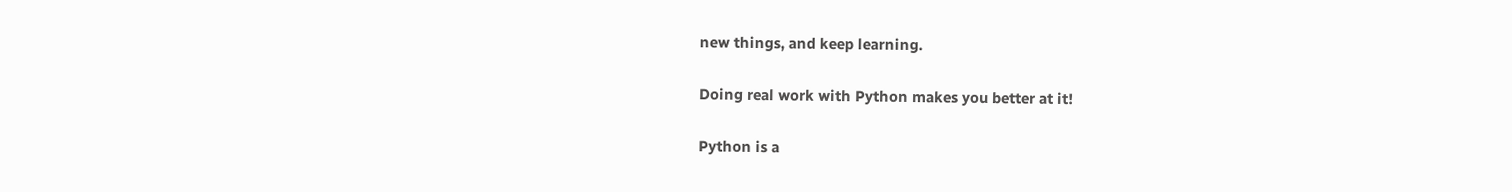new things, and keep learning.

Doing real work with Python makes you better at it!

Python is a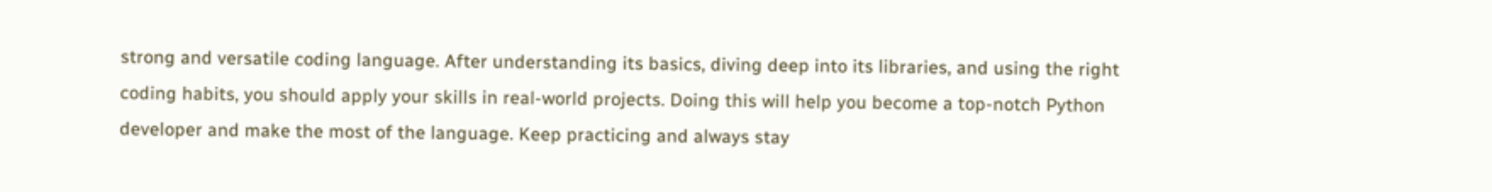strong and versatile coding language. After understanding its basics, diving deep into its libraries, and using the right coding habits, you should apply your skills in real-world projects. Doing this will help you become a top-notch Python developer and make the most of the language. Keep practicing and always stay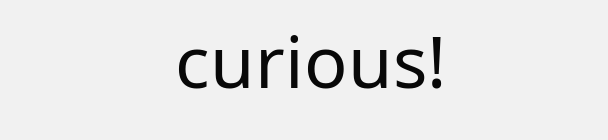curious!